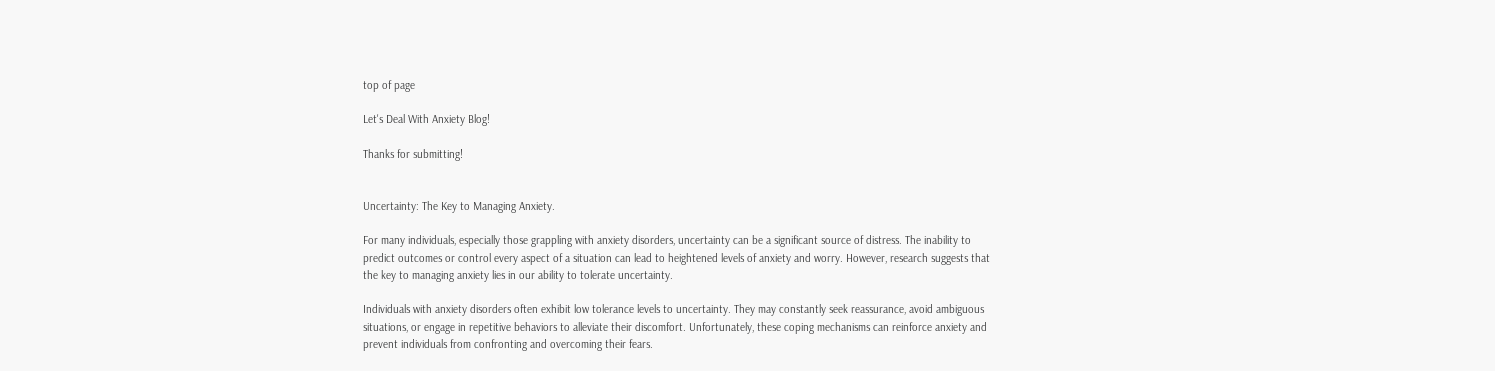top of page

Let's Deal With Anxiety Blog!

Thanks for submitting!


Uncertainty: The Key to Managing Anxiety.

For many individuals, especially those grappling with anxiety disorders, uncertainty can be a significant source of distress. The inability to predict outcomes or control every aspect of a situation can lead to heightened levels of anxiety and worry. However, research suggests that the key to managing anxiety lies in our ability to tolerate uncertainty.

Individuals with anxiety disorders often exhibit low tolerance levels to uncertainty. They may constantly seek reassurance, avoid ambiguous situations, or engage in repetitive behaviors to alleviate their discomfort. Unfortunately, these coping mechanisms can reinforce anxiety and prevent individuals from confronting and overcoming their fears.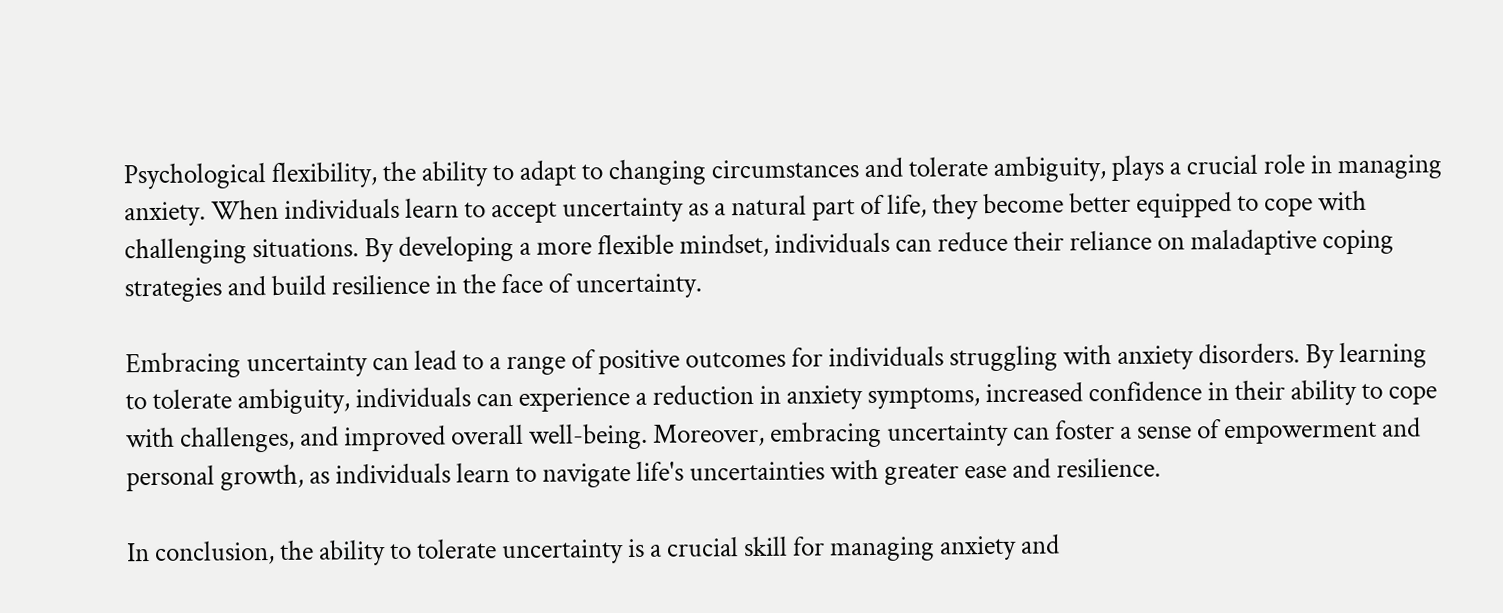Psychological flexibility, the ability to adapt to changing circumstances and tolerate ambiguity, plays a crucial role in managing anxiety. When individuals learn to accept uncertainty as a natural part of life, they become better equipped to cope with challenging situations. By developing a more flexible mindset, individuals can reduce their reliance on maladaptive coping strategies and build resilience in the face of uncertainty.

Embracing uncertainty can lead to a range of positive outcomes for individuals struggling with anxiety disorders. By learning to tolerate ambiguity, individuals can experience a reduction in anxiety symptoms, increased confidence in their ability to cope with challenges, and improved overall well-being. Moreover, embracing uncertainty can foster a sense of empowerment and personal growth, as individuals learn to navigate life's uncertainties with greater ease and resilience.

In conclusion, the ability to tolerate uncertainty is a crucial skill for managing anxiety and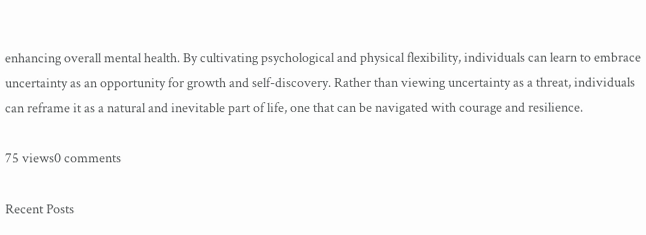enhancing overall mental health. By cultivating psychological and physical flexibility, individuals can learn to embrace uncertainty as an opportunity for growth and self-discovery. Rather than viewing uncertainty as a threat, individuals can reframe it as a natural and inevitable part of life, one that can be navigated with courage and resilience.

75 views0 comments

Recent Posts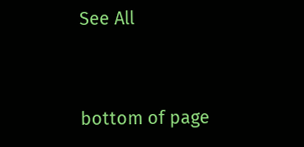See All


bottom of page